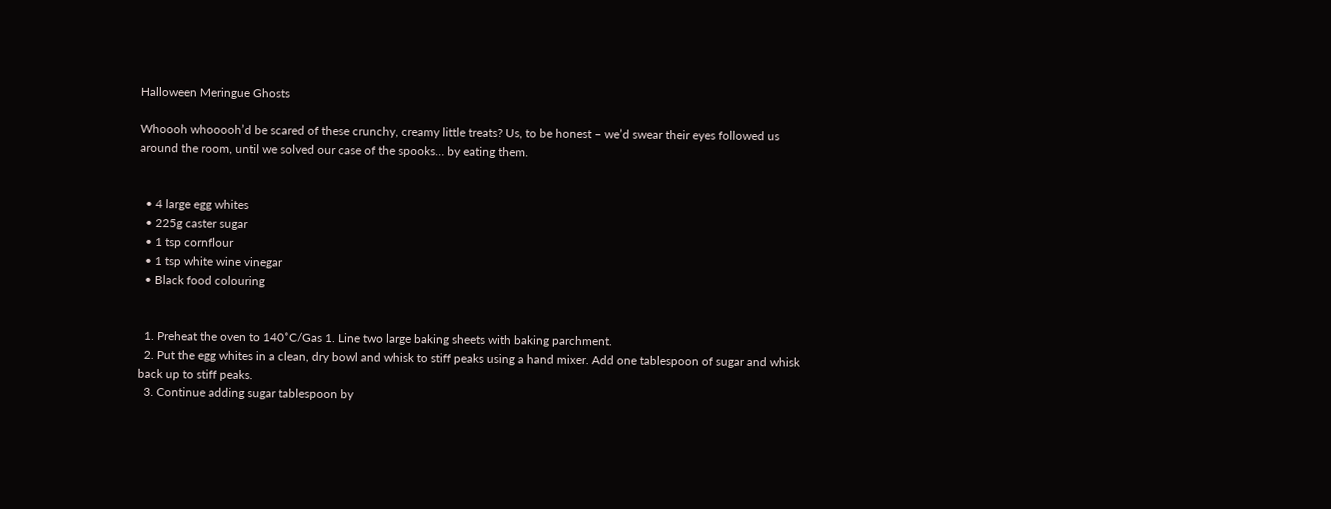Halloween Meringue Ghosts

Whoooh whooooh’d be scared of these crunchy, creamy little treats? Us, to be honest – we’d swear their eyes followed us around the room, until we solved our case of the spooks… by eating them.


  • 4 large egg whites
  • 225g caster sugar
  • 1 tsp cornflour
  • 1 tsp white wine vinegar
  • Black food colouring


  1. Preheat the oven to 140˚C/Gas 1. Line two large baking sheets with baking parchment.
  2. Put the egg whites in a clean, dry bowl and whisk to stiff peaks using a hand mixer. Add one tablespoon of sugar and whisk back up to stiff peaks.
  3. Continue adding sugar tablespoon by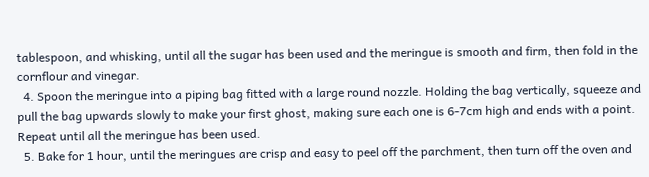tablespoon, and whisking, until all the sugar has been used and the meringue is smooth and firm, then fold in the cornflour and vinegar.
  4. Spoon the meringue into a piping bag fitted with a large round nozzle. Holding the bag vertically, squeeze and pull the bag upwards slowly to make your first ghost, making sure each one is 6-7cm high and ends with a point. Repeat until all the meringue has been used.
  5. Bake for 1 hour, until the meringues are crisp and easy to peel off the parchment, then turn off the oven and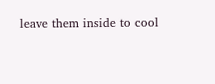leave them inside to cool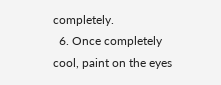completely.
  6. Once completely cool, paint on the eyes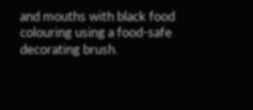and mouths with black food colouring using a food-safe decorating brush.